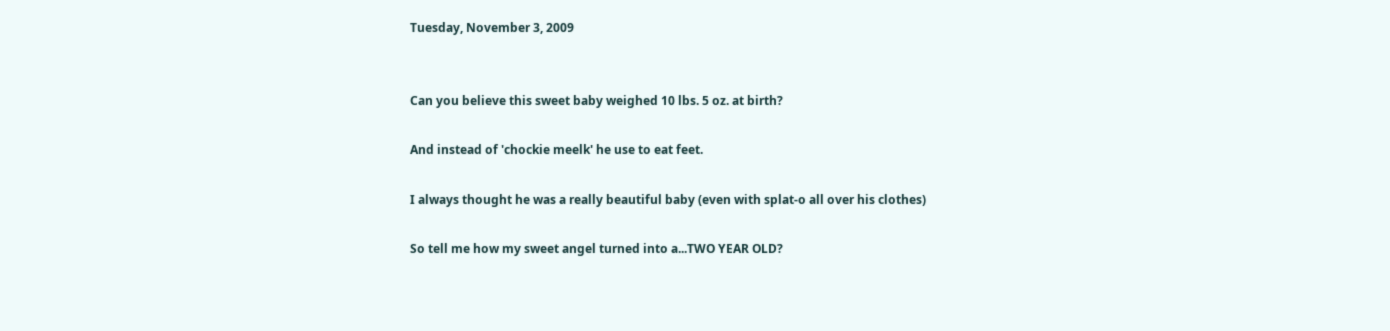Tuesday, November 3, 2009


Can you believe this sweet baby weighed 10 lbs. 5 oz. at birth?

And instead of 'chockie meelk' he use to eat feet.

I always thought he was a really beautiful baby (even with splat-o all over his clothes)

So tell me how my sweet angel turned into a...TWO YEAR OLD?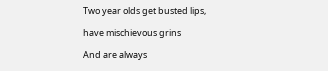Two year olds get busted lips,

have mischievous grins

And are always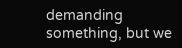demanding something, but we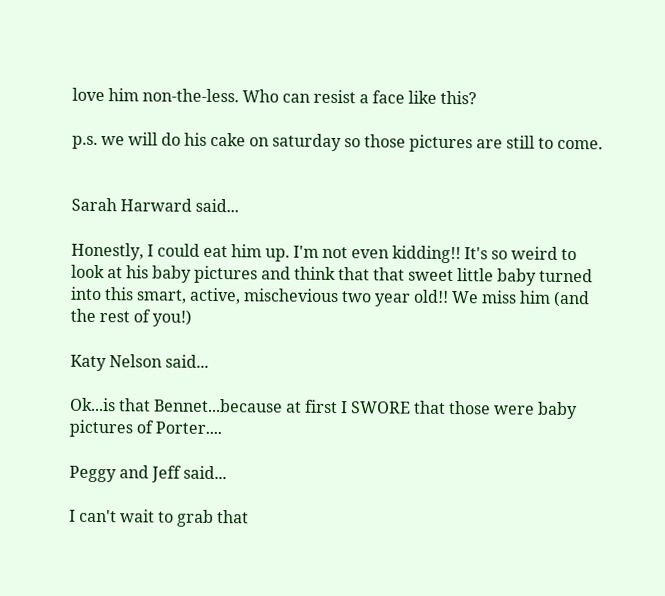love him non-the-less. Who can resist a face like this?

p.s. we will do his cake on saturday so those pictures are still to come.


Sarah Harward said...

Honestly, I could eat him up. I'm not even kidding!! It's so weird to look at his baby pictures and think that that sweet little baby turned into this smart, active, mischevious two year old!! We miss him (and the rest of you!)

Katy Nelson said...

Ok...is that Bennet...because at first I SWORE that those were baby pictures of Porter....

Peggy and Jeff said...

I can't wait to grab that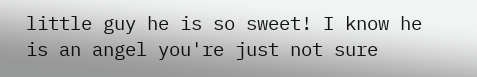little guy he is so sweet! I know he is an angel you're just not sure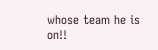whose team he is on!!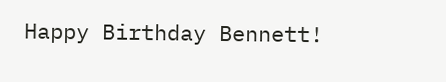Happy Birthday Bennett!